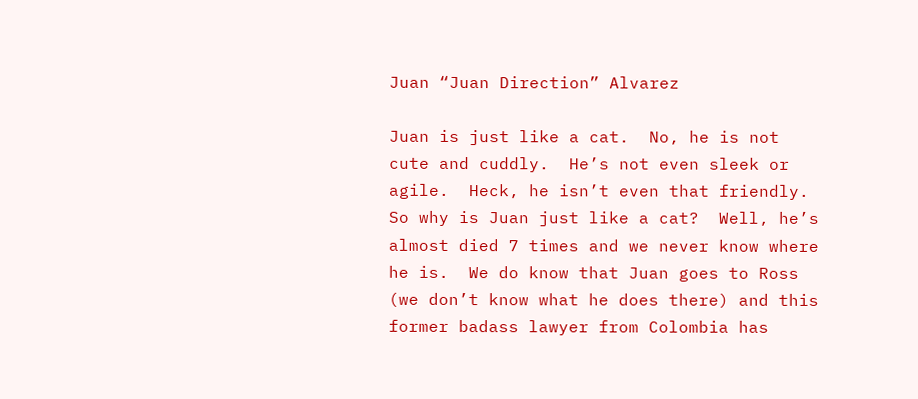Juan “Juan Direction” Alvarez

Juan is just like a cat.  No, he is not cute and cuddly.  He’s not even sleek or agile.  Heck, he isn’t even that friendly.  So why is Juan just like a cat?  Well, he’s almost died 7 times and we never know where he is.  We do know that Juan goes to Ross (we don’t know what he does there) and this former badass lawyer from Colombia has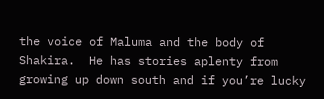the voice of Maluma and the body of Shakira.  He has stories aplenty from growing up down south and if you’re lucky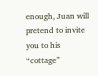enough, Juan will pretend to invite you to his “cottage”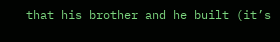that his brother and he built (it’s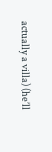actually a villa) (he’ll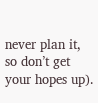never plan it, so don’t get your hopes up).